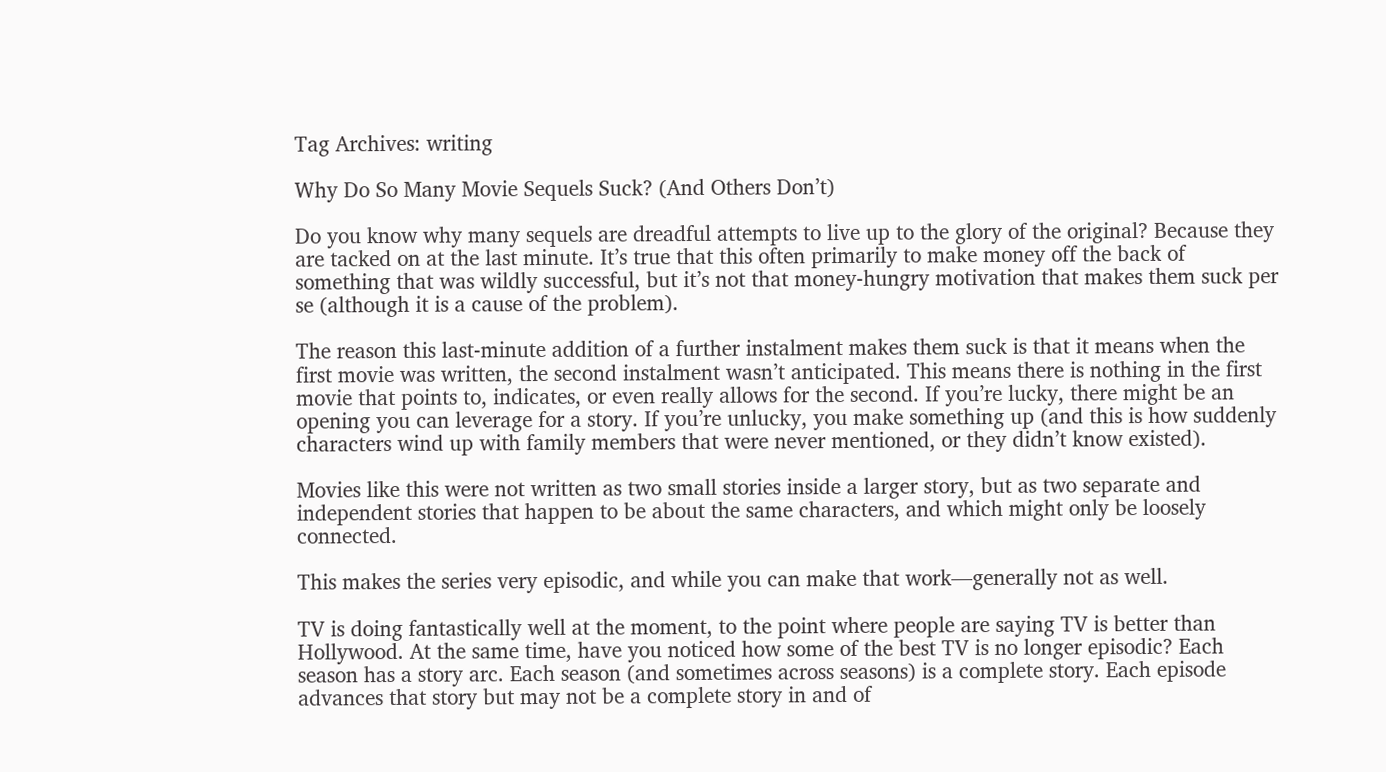Tag Archives: writing

Why Do So Many Movie Sequels Suck? (And Others Don’t)

Do you know why many sequels are dreadful attempts to live up to the glory of the original? Because they are tacked on at the last minute. It’s true that this often primarily to make money off the back of something that was wildly successful, but it’s not that money-hungry motivation that makes them suck per se (although it is a cause of the problem).

The reason this last-minute addition of a further instalment makes them suck is that it means when the first movie was written, the second instalment wasn’t anticipated. This means there is nothing in the first movie that points to, indicates, or even really allows for the second. If you’re lucky, there might be an opening you can leverage for a story. If you’re unlucky, you make something up (and this is how suddenly characters wind up with family members that were never mentioned, or they didn’t know existed).

Movies like this were not written as two small stories inside a larger story, but as two separate and independent stories that happen to be about the same characters, and which might only be loosely connected.

This makes the series very episodic, and while you can make that work—generally not as well.

TV is doing fantastically well at the moment, to the point where people are saying TV is better than Hollywood. At the same time, have you noticed how some of the best TV is no longer episodic? Each season has a story arc. Each season (and sometimes across seasons) is a complete story. Each episode advances that story but may not be a complete story in and of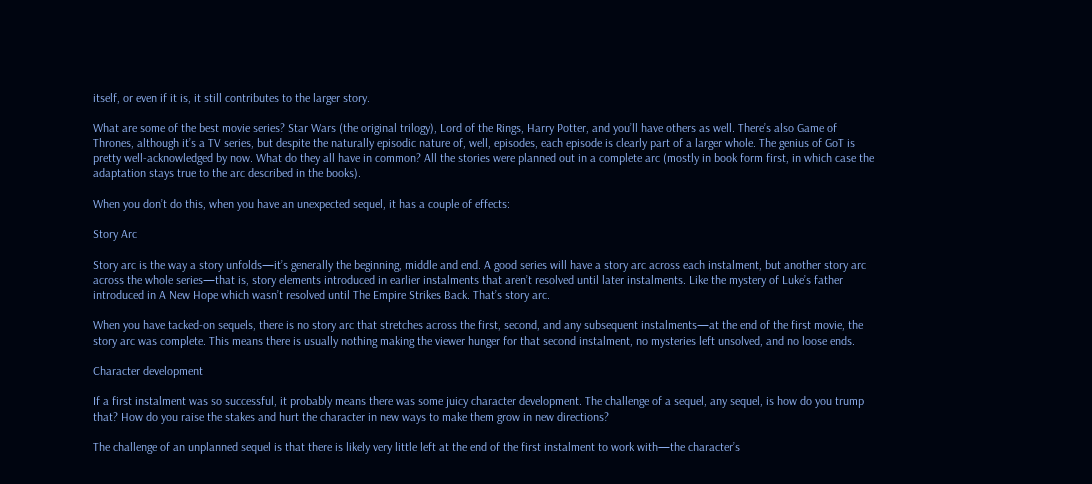itself, or even if it is, it still contributes to the larger story.

What are some of the best movie series? Star Wars (the original trilogy), Lord of the Rings, Harry Potter, and you’ll have others as well. There’s also Game of Thrones, although it’s a TV series, but despite the naturally episodic nature of, well, episodes, each episode is clearly part of a larger whole. The genius of GoT is pretty well-acknowledged by now. What do they all have in common? All the stories were planned out in a complete arc (mostly in book form first, in which case the adaptation stays true to the arc described in the books).

When you don’t do this, when you have an unexpected sequel, it has a couple of effects:

Story Arc

Story arc is the way a story unfolds—it’s generally the beginning, middle and end. A good series will have a story arc across each instalment, but another story arc across the whole series—that is, story elements introduced in earlier instalments that aren’t resolved until later instalments. Like the mystery of Luke’s father introduced in A New Hope which wasn’t resolved until The Empire Strikes Back. That’s story arc.

When you have tacked-on sequels, there is no story arc that stretches across the first, second, and any subsequent instalments—at the end of the first movie, the story arc was complete. This means there is usually nothing making the viewer hunger for that second instalment, no mysteries left unsolved, and no loose ends.

Character development

If a first instalment was so successful, it probably means there was some juicy character development. The challenge of a sequel, any sequel, is how do you trump that? How do you raise the stakes and hurt the character in new ways to make them grow in new directions?

The challenge of an unplanned sequel is that there is likely very little left at the end of the first instalment to work with—the character’s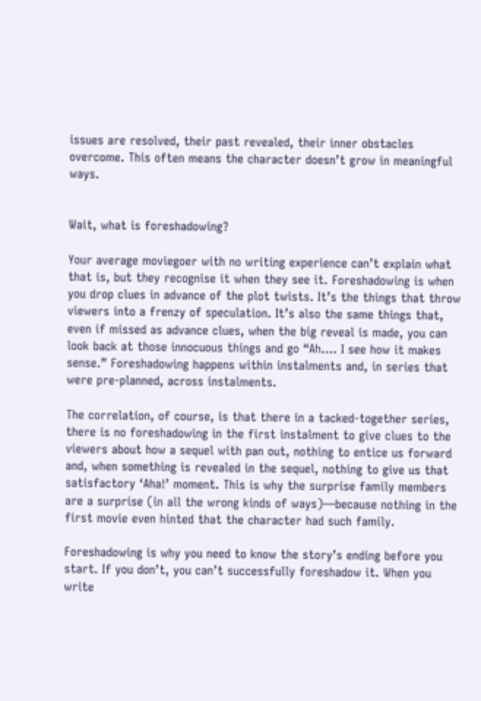issues are resolved, their past revealed, their inner obstacles overcome. This often means the character doesn’t grow in meaningful ways.


Wait, what is foreshadowing?

Your average moviegoer with no writing experience can’t explain what that is, but they recognise it when they see it. Foreshadowing is when you drop clues in advance of the plot twists. It’s the things that throw viewers into a frenzy of speculation. It’s also the same things that, even if missed as advance clues, when the big reveal is made, you can look back at those innocuous things and go “Ah…. I see how it makes sense.” Foreshadowing happens within instalments and, in series that were pre-planned, across instalments.

The correlation, of course, is that there in a tacked-together series, there is no foreshadowing in the first instalment to give clues to the viewers about how a sequel with pan out, nothing to entice us forward and, when something is revealed in the sequel, nothing to give us that satisfactory ‘Aha!’ moment. This is why the surprise family members are a surprise (in all the wrong kinds of ways)—because nothing in the first movie even hinted that the character had such family.

Foreshadowing is why you need to know the story’s ending before you start. If you don’t, you can’t successfully foreshadow it. When you write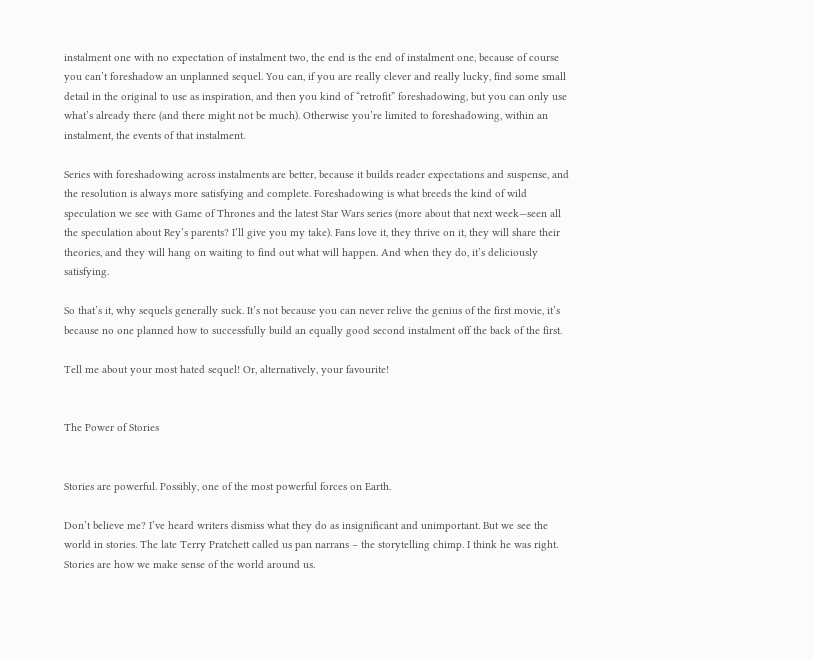instalment one with no expectation of instalment two, the end is the end of instalment one, because of course you can’t foreshadow an unplanned sequel. You can, if you are really clever and really lucky, find some small detail in the original to use as inspiration, and then you kind of “retrofit” foreshadowing, but you can only use what’s already there (and there might not be much). Otherwise you’re limited to foreshadowing, within an instalment, the events of that instalment.

Series with foreshadowing across instalments are better, because it builds reader expectations and suspense, and the resolution is always more satisfying and complete. Foreshadowing is what breeds the kind of wild speculation we see with Game of Thrones and the latest Star Wars series (more about that next week—seen all the speculation about Rey’s parents? I’ll give you my take). Fans love it, they thrive on it, they will share their theories, and they will hang on waiting to find out what will happen. And when they do, it’s deliciously satisfying.

So that’s it, why sequels generally suck. It’s not because you can never relive the genius of the first movie, it’s because no one planned how to successfully build an equally good second instalment off the back of the first.

Tell me about your most hated sequel! Or, alternatively, your favourite!


The Power of Stories


Stories are powerful. Possibly, one of the most powerful forces on Earth.

Don’t believe me? I’ve heard writers dismiss what they do as insignificant and unimportant. But we see the world in stories. The late Terry Pratchett called us pan narrans – the storytelling chimp. I think he was right. Stories are how we make sense of the world around us.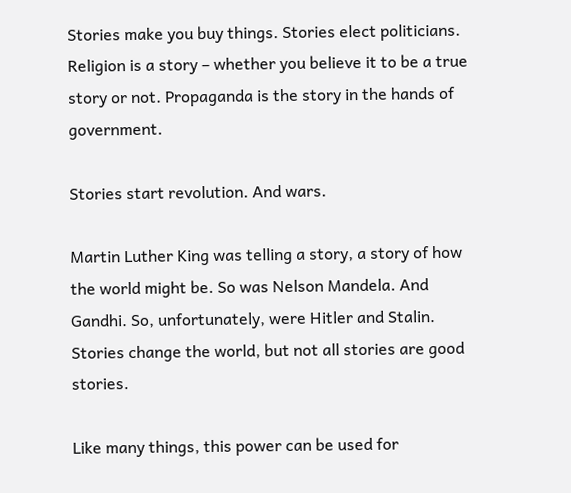Stories make you buy things. Stories elect politicians. Religion is a story – whether you believe it to be a true story or not. Propaganda is the story in the hands of government.

Stories start revolution. And wars.

Martin Luther King was telling a story, a story of how the world might be. So was Nelson Mandela. And Gandhi. So, unfortunately, were Hitler and Stalin.
Stories change the world, but not all stories are good stories.

Like many things, this power can be used for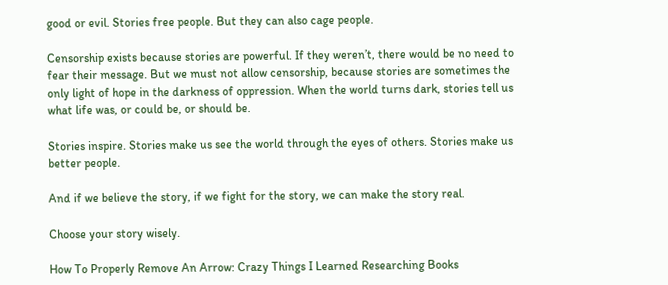good or evil. Stories free people. But they can also cage people.

Censorship exists because stories are powerful. If they weren’t, there would be no need to fear their message. But we must not allow censorship, because stories are sometimes the only light of hope in the darkness of oppression. When the world turns dark, stories tell us what life was, or could be, or should be.

Stories inspire. Stories make us see the world through the eyes of others. Stories make us better people.

And if we believe the story, if we fight for the story, we can make the story real.

Choose your story wisely.

How To Properly Remove An Arrow: Crazy Things I Learned Researching Books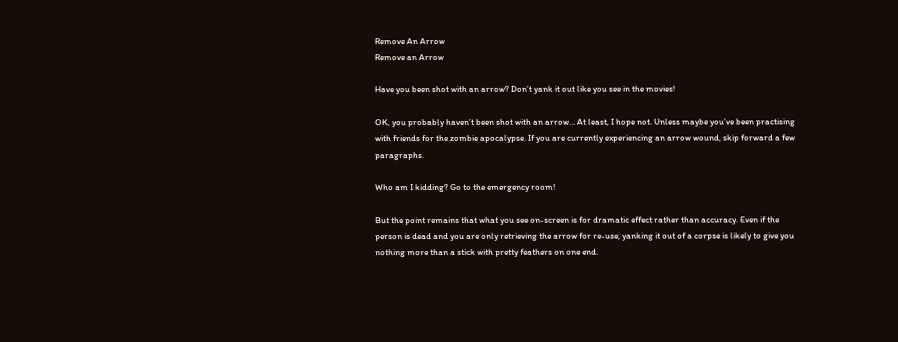Remove An Arrow
Remove an Arrow

Have you been shot with an arrow? Don’t yank it out like you see in the movies!

OK, you probably haven’t been shot with an arrow… At least, I hope not. Unless maybe you’ve been practising with friends for the zombie apocalypse. If you are currently experiencing an arrow wound, skip forward a few paragraphs.

Who am I kidding? Go to the emergency room!

But the point remains that what you see on-screen is for dramatic effect rather than accuracy. Even if the person is dead and you are only retrieving the arrow for re-use, yanking it out of a corpse is likely to give you nothing more than a stick with pretty feathers on one end.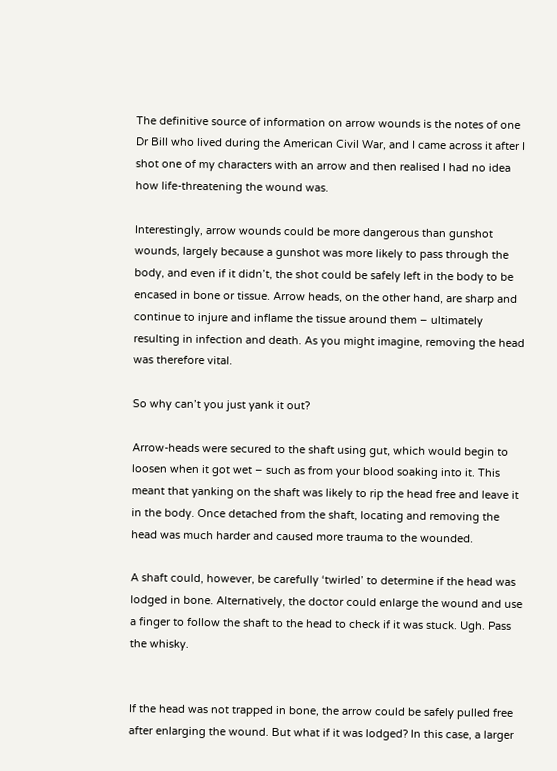The definitive source of information on arrow wounds is the notes of one Dr Bill who lived during the American Civil War, and I came across it after I shot one of my characters with an arrow and then realised I had no idea how life-threatening the wound was.

Interestingly, arrow wounds could be more dangerous than gunshot wounds, largely because a gunshot was more likely to pass through the body, and even if it didn’t, the shot could be safely left in the body to be encased in bone or tissue. Arrow heads, on the other hand, are sharp and continue to injure and inflame the tissue around them – ultimately resulting in infection and death. As you might imagine, removing the head was therefore vital.

So why can’t you just yank it out?

Arrow-heads were secured to the shaft using gut, which would begin to loosen when it got wet – such as from your blood soaking into it. This meant that yanking on the shaft was likely to rip the head free and leave it in the body. Once detached from the shaft, locating and removing the head was much harder and caused more trauma to the wounded.

A shaft could, however, be carefully ‘twirled’ to determine if the head was lodged in bone. Alternatively, the doctor could enlarge the wound and use a finger to follow the shaft to the head to check if it was stuck. Ugh. Pass the whisky.


If the head was not trapped in bone, the arrow could be safely pulled free after enlarging the wound. But what if it was lodged? In this case, a larger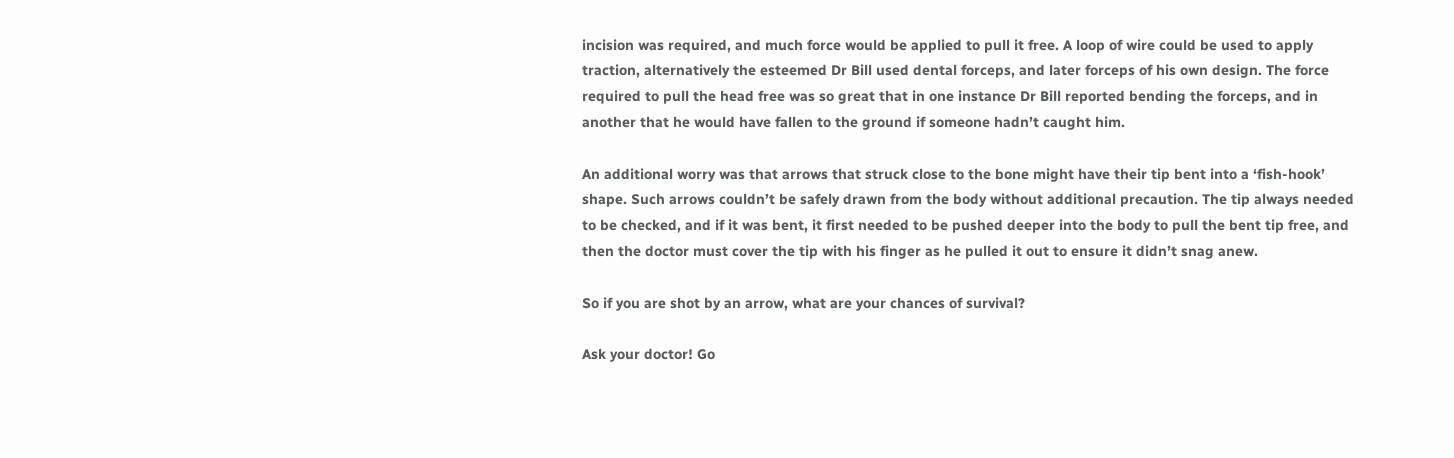incision was required, and much force would be applied to pull it free. A loop of wire could be used to apply traction, alternatively the esteemed Dr Bill used dental forceps, and later forceps of his own design. The force required to pull the head free was so great that in one instance Dr Bill reported bending the forceps, and in another that he would have fallen to the ground if someone hadn’t caught him.

An additional worry was that arrows that struck close to the bone might have their tip bent into a ‘fish-hook’ shape. Such arrows couldn’t be safely drawn from the body without additional precaution. The tip always needed to be checked, and if it was bent, it first needed to be pushed deeper into the body to pull the bent tip free, and then the doctor must cover the tip with his finger as he pulled it out to ensure it didn’t snag anew.

So if you are shot by an arrow, what are your chances of survival?

Ask your doctor! Go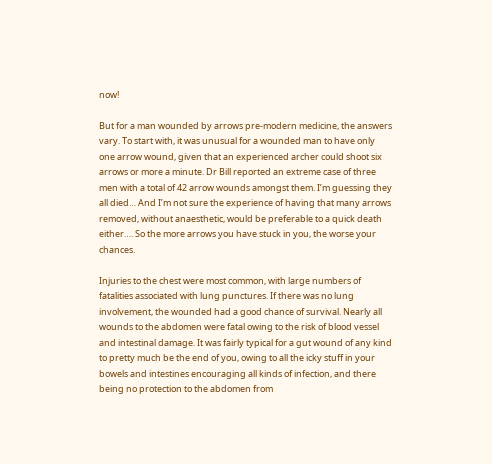now!

But for a man wounded by arrows pre-modern medicine, the answers vary. To start with, it was unusual for a wounded man to have only one arrow wound, given that an experienced archer could shoot six arrows or more a minute. Dr Bill reported an extreme case of three men with a total of 42 arrow wounds amongst them. I’m guessing they all died… And I’m not sure the experience of having that many arrows removed, without anaesthetic, would be preferable to a quick death either…. So the more arrows you have stuck in you, the worse your chances.

Injuries to the chest were most common, with large numbers of fatalities associated with lung punctures. If there was no lung involvement, the wounded had a good chance of survival. Nearly all wounds to the abdomen were fatal owing to the risk of blood vessel and intestinal damage. It was fairly typical for a gut wound of any kind to pretty much be the end of you, owing to all the icky stuff in your bowels and intestines encouraging all kinds of infection, and there being no protection to the abdomen from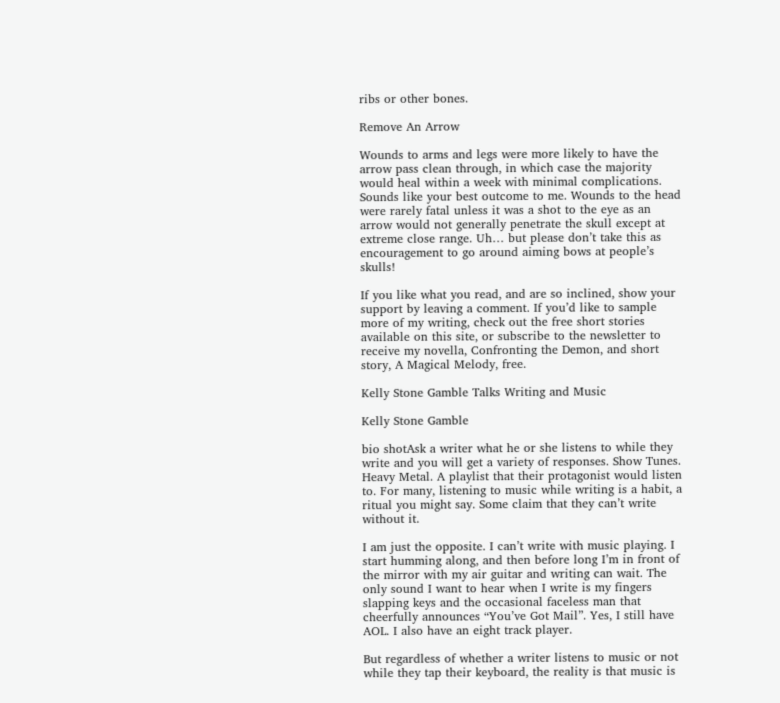ribs or other bones.

Remove An Arrow

Wounds to arms and legs were more likely to have the arrow pass clean through, in which case the majority would heal within a week with minimal complications. Sounds like your best outcome to me. Wounds to the head were rarely fatal unless it was a shot to the eye as an arrow would not generally penetrate the skull except at extreme close range. Uh… but please don’t take this as encouragement to go around aiming bows at people’s skulls!

If you like what you read, and are so inclined, show your support by leaving a comment. If you’d like to sample more of my writing, check out the free short stories available on this site, or subscribe to the newsletter to receive my novella, Confronting the Demon, and short story, A Magical Melody, free.

Kelly Stone Gamble Talks Writing and Music

Kelly Stone Gamble

bio shotAsk a writer what he or she listens to while they write and you will get a variety of responses. Show Tunes. Heavy Metal. A playlist that their protagonist would listen to. For many, listening to music while writing is a habit, a ritual you might say. Some claim that they can’t write without it.

I am just the opposite. I can’t write with music playing. I start humming along, and then before long I’m in front of the mirror with my air guitar and writing can wait. The only sound I want to hear when I write is my fingers slapping keys and the occasional faceless man that cheerfully announces “You’ve Got Mail”. Yes, I still have AOL. I also have an eight track player.

But regardless of whether a writer listens to music or not while they tap their keyboard, the reality is that music is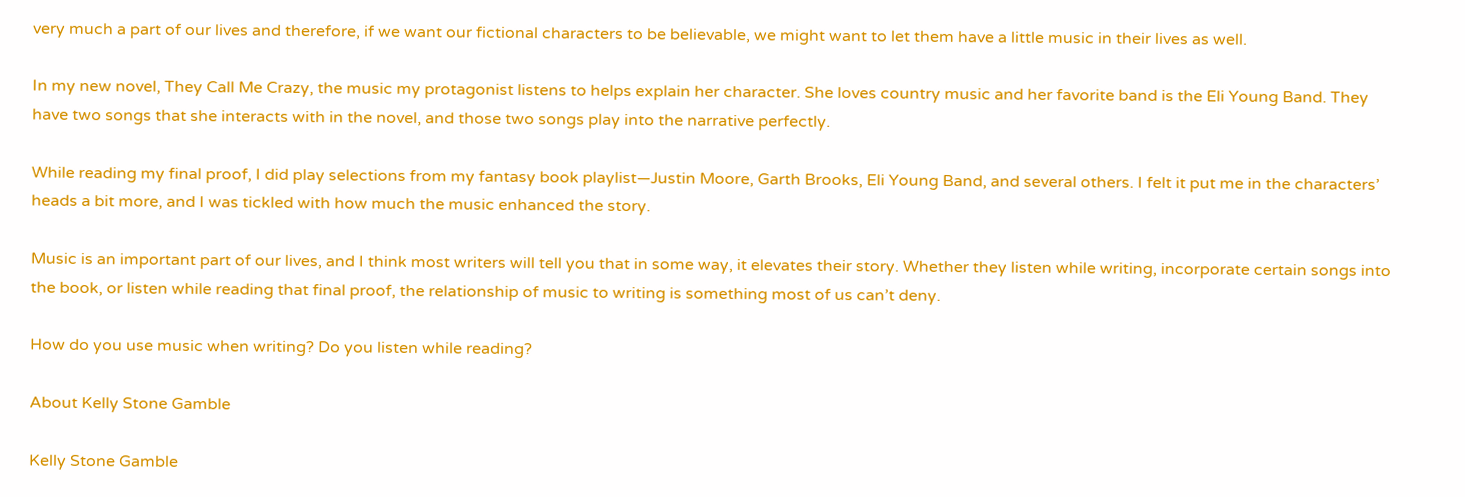very much a part of our lives and therefore, if we want our fictional characters to be believable, we might want to let them have a little music in their lives as well.

In my new novel, They Call Me Crazy, the music my protagonist listens to helps explain her character. She loves country music and her favorite band is the Eli Young Band. They have two songs that she interacts with in the novel, and those two songs play into the narrative perfectly.

While reading my final proof, I did play selections from my fantasy book playlist—Justin Moore, Garth Brooks, Eli Young Band, and several others. I felt it put me in the characters’ heads a bit more, and I was tickled with how much the music enhanced the story.

Music is an important part of our lives, and I think most writers will tell you that in some way, it elevates their story. Whether they listen while writing, incorporate certain songs into the book, or listen while reading that final proof, the relationship of music to writing is something most of us can’t deny.

How do you use music when writing? Do you listen while reading?

About Kelly Stone Gamble

Kelly Stone Gamble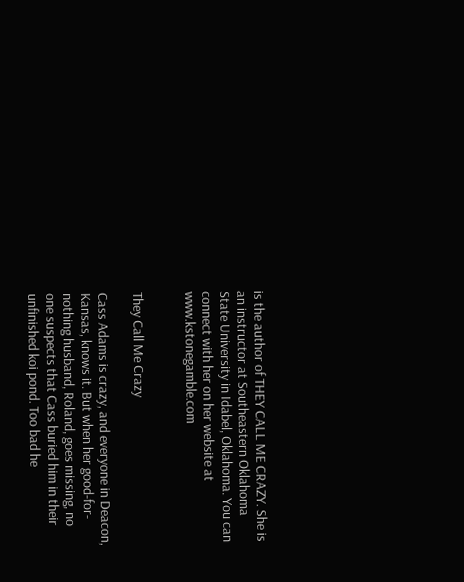is the author of THEY CALL ME CRAZY. She is an instructor at Southeastern Oklahoma State University in Idabel, Oklahoma. You can connect with her on her website at www.kstonegamble.com


They Call Me Crazy

Cass Adams is crazy, and everyone in Deacon, Kansas, knows it. But when her good-for-nothing husband, Roland, goes missing, no one suspects that Cass buried him in their unfinished koi pond. Too bad he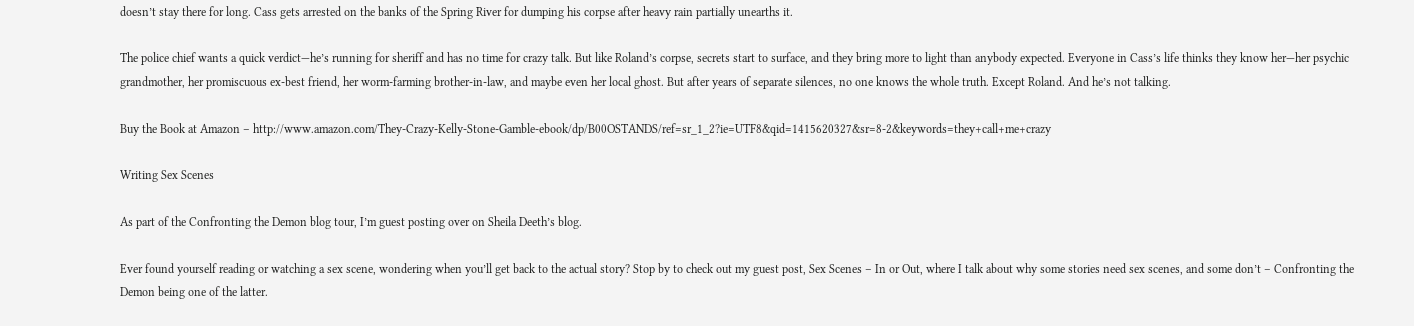doesn’t stay there for long. Cass gets arrested on the banks of the Spring River for dumping his corpse after heavy rain partially unearths it.

The police chief wants a quick verdict—he’s running for sheriff and has no time for crazy talk. But like Roland’s corpse, secrets start to surface, and they bring more to light than anybody expected. Everyone in Cass’s life thinks they know her—her psychic grandmother, her promiscuous ex-best friend, her worm-farming brother-in-law, and maybe even her local ghost. But after years of separate silences, no one knows the whole truth. Except Roland. And he’s not talking.

Buy the Book at Amazon – http://www.amazon.com/They-Crazy-Kelly-Stone-Gamble-ebook/dp/B00OSTANDS/ref=sr_1_2?ie=UTF8&qid=1415620327&sr=8-2&keywords=they+call+me+crazy

Writing Sex Scenes

As part of the Confronting the Demon blog tour, I’m guest posting over on Sheila Deeth’s blog.

Ever found yourself reading or watching a sex scene, wondering when you’ll get back to the actual story? Stop by to check out my guest post, Sex Scenes – In or Out, where I talk about why some stories need sex scenes, and some don’t – Confronting the Demon being one of the latter.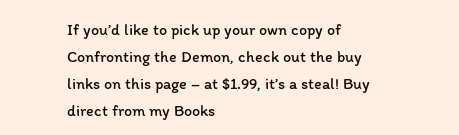If you’d like to pick up your own copy of Confronting the Demon, check out the buy links on this page – at $1.99, it’s a steal! Buy direct from my Books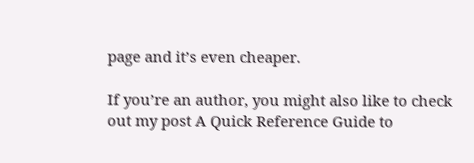page and it’s even cheaper.

If you’re an author, you might also like to check out my post A Quick Reference Guide to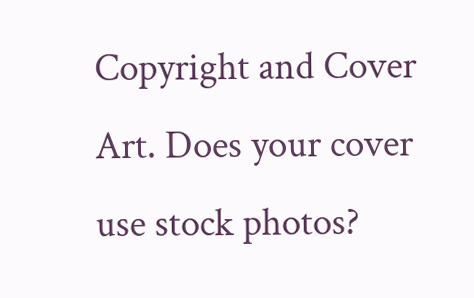Copyright and Cover Art. Does your cover use stock photos?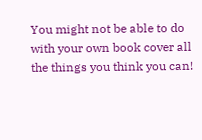You might not be able to do with your own book cover all the things you think you can!